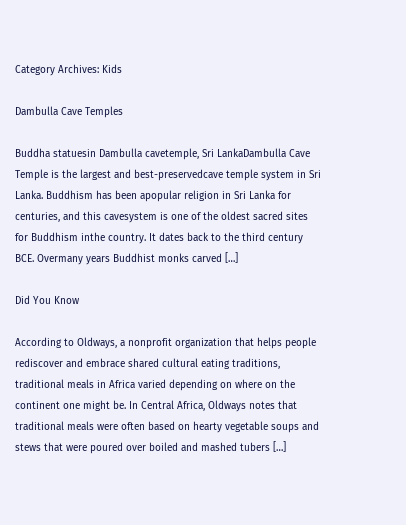Category Archives: Kids

Dambulla Cave Temples

Buddha statuesin Dambulla cavetemple, Sri LankaDambulla Cave Temple is the largest and best-preservedcave temple system in Sri Lanka. Buddhism has been apopular religion in Sri Lanka for centuries, and this cavesystem is one of the oldest sacred sites for Buddhism inthe country. It dates back to the third century BCE. Overmany years Buddhist monks carved […]

Did You Know

According to Oldways, a nonprofit organization that helps people rediscover and embrace shared cultural eating traditions, traditional meals in Africa varied depending on where on the continent one might be. In Central Africa, Oldways notes that traditional meals were often based on hearty vegetable soups and stews that were poured over boiled and mashed tubers […]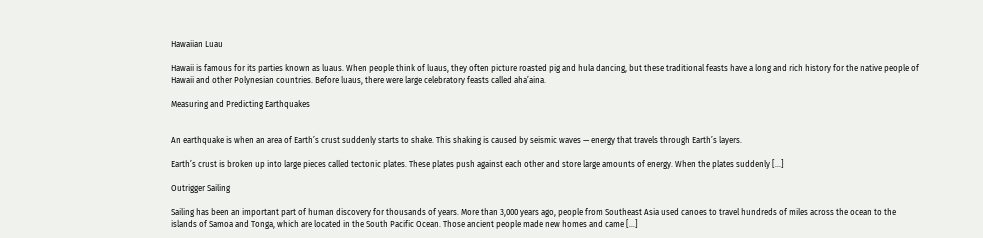Hawaiian Luau

Hawaii is famous for its parties known as luaus. When people think of luaus, they often picture roasted pig and hula dancing, but these traditional feasts have a long and rich history for the native people of Hawaii and other Polynesian countries. Before luaus, there were large celebratory feasts called aha’aina.

Measuring and Predicting Earthquakes


An earthquake is when an area of Earth’s crust suddenly starts to shake. This shaking is caused by seismic waves — energy that travels through Earth’s layers.

Earth’s crust is broken up into large pieces called tectonic plates. These plates push against each other and store large amounts of energy. When the plates suddenly […]

Outrigger Sailing

Sailing has been an important part of human discovery for thousands of years. More than 3,000 years ago, people from Southeast Asia used canoes to travel hundreds of miles across the ocean to the islands of Samoa and Tonga, which are located in the South Pacific Ocean. Those ancient people made new homes and came […]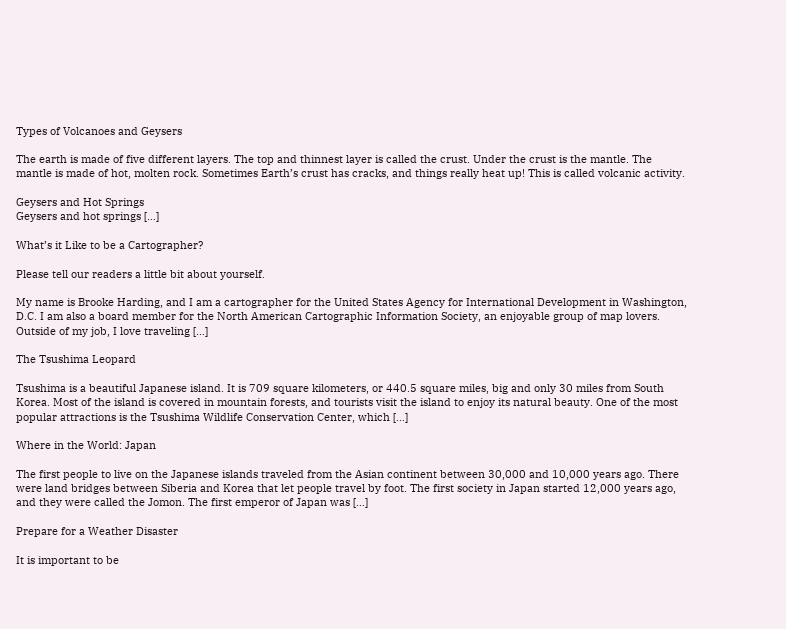Types of Volcanoes and Geysers

The earth is made of five different layers. The top and thinnest layer is called the crust. Under the crust is the mantle. The mantle is made of hot, molten rock. Sometimes Earth’s crust has cracks, and things really heat up! This is called volcanic activity.

Geysers and Hot Springs
Geysers and hot springs […]

What’s it Like to be a Cartographer?

Please tell our readers a little bit about yourself.

My name is Brooke Harding, and I am a cartographer for the United States Agency for International Development in Washington, D.C. I am also a board member for the North American Cartographic Information Society, an enjoyable group of map lovers. Outside of my job, I love traveling […]

The Tsushima Leopard

Tsushima is a beautiful Japanese island. It is 709 square kilometers, or 440.5 square miles, big and only 30 miles from South Korea. Most of the island is covered in mountain forests, and tourists visit the island to enjoy its natural beauty. One of the most popular attractions is the Tsushima Wildlife Conservation Center, which […]

Where in the World: Japan

The first people to live on the Japanese islands traveled from the Asian continent between 30,000 and 10,000 years ago. There were land bridges between Siberia and Korea that let people travel by foot. The first society in Japan started 12,000 years ago, and they were called the Jomon. The first emperor of Japan was […]

Prepare for a Weather Disaster

It is important to be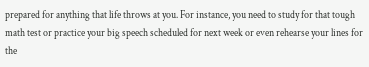prepared for anything that life throws at you. For instance, you need to study for that tough math test or practice your big speech scheduled for next week or even rehearse your lines for the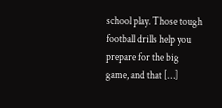school play. Those tough football drills help you prepare for the big game, and that […]